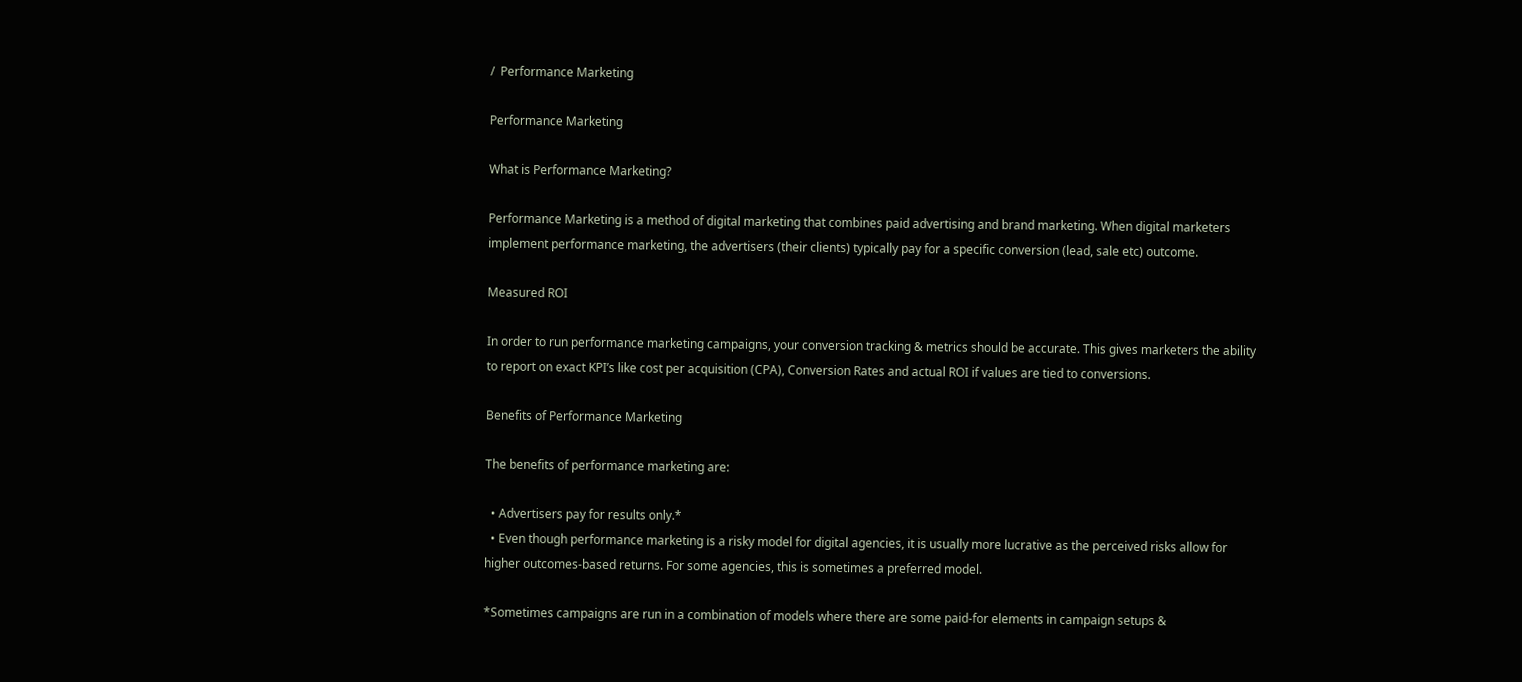/  Performance Marketing

Performance Marketing

What is Performance Marketing?

Performance Marketing is a method of digital marketing that combines paid advertising and brand marketing. When digital marketers implement performance marketing, the advertisers (their clients) typically pay for a specific conversion (lead, sale etc) outcome.

Measured ROI

In order to run performance marketing campaigns, your conversion tracking & metrics should be accurate. This gives marketers the ability to report on exact KPI’s like cost per acquisition (CPA), Conversion Rates and actual ROI if values are tied to conversions.

Benefits of Performance Marketing

The benefits of performance marketing are:

  • Advertisers pay for results only.*
  • Even though performance marketing is a risky model for digital agencies, it is usually more lucrative as the perceived risks allow for higher outcomes-based returns. For some agencies, this is sometimes a preferred model.

*Sometimes campaigns are run in a combination of models where there are some paid-for elements in campaign setups &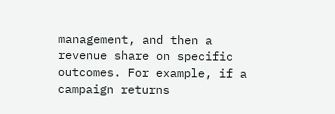management, and then a revenue share on specific outcomes. For example, if a campaign returns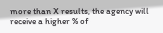more than X results, the agency will receive a higher % of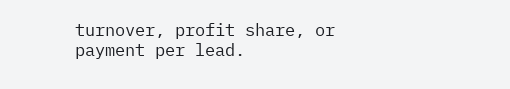turnover, profit share, or payment per lead.